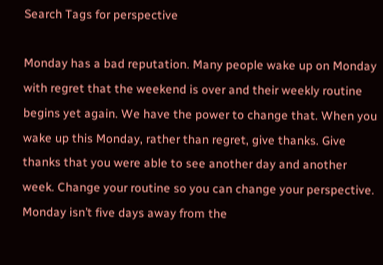Search Tags for perspective

Monday has a bad reputation. Many people wake up on Monday with regret that the weekend is over and their weekly routine begins yet again. We have the power to change that. When you wake up this Monday, rather than regret, give thanks. Give thanks that you were able to see another day and another week. Change your routine so you can change your perspective. Monday isn’t five days away from the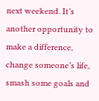next weekend. It’s another opportunity to make a difference, change someone’s life, smash some goals and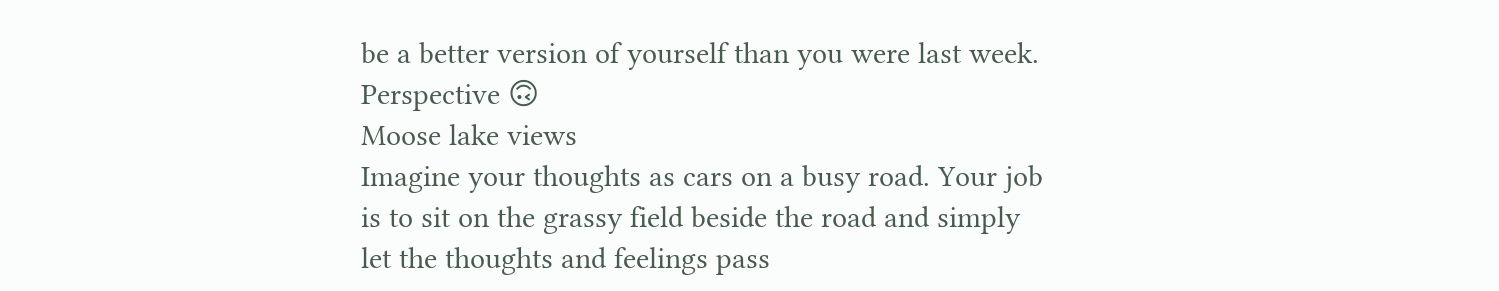be a better version of yourself than you were last week.
Perspective 🙃
Moose lake views
Imagine your thoughts as cars on a busy road. Your job is to sit on the grassy field beside the road and simply let the thoughts and feelings pass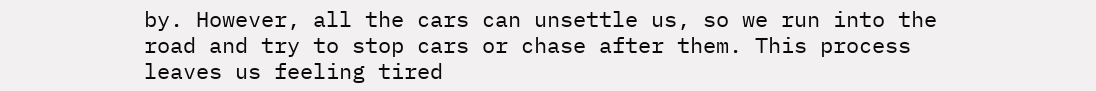by. However, all the cars can unsettle us, so we run into the road and try to stop cars or chase after them. This process leaves us feeling tired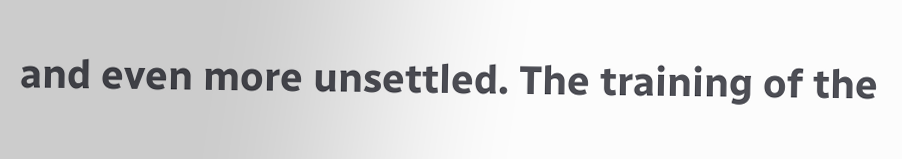and even more unsettled. The training of the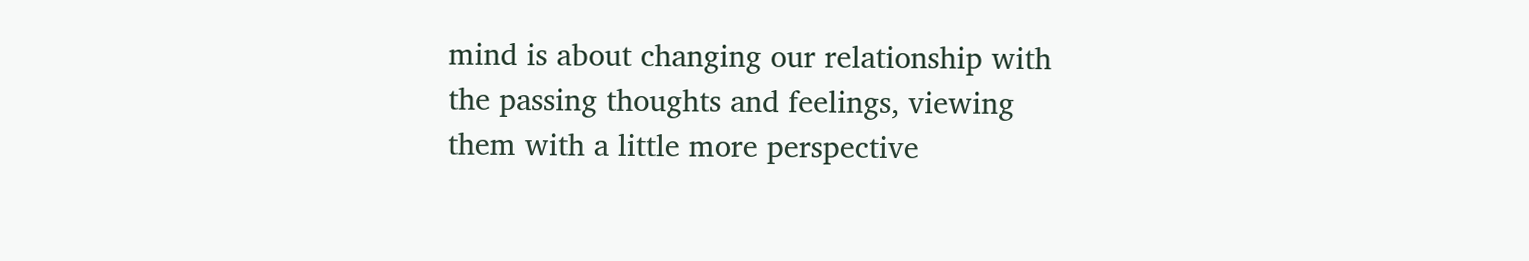mind is about changing our relationship with the passing thoughts and feelings, viewing them with a little more perspective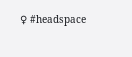♀ #headspace